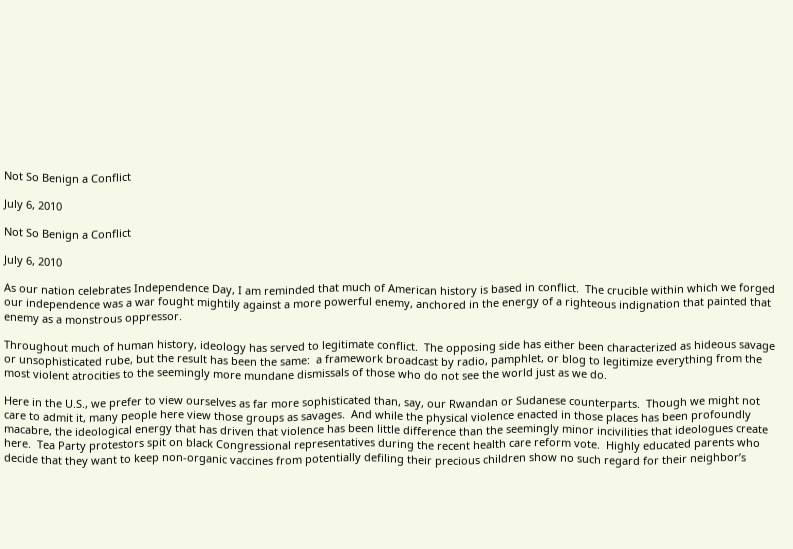Not So Benign a Conflict

July 6, 2010

Not So Benign a Conflict

July 6, 2010

As our nation celebrates Independence Day, I am reminded that much of American history is based in conflict.  The crucible within which we forged our independence was a war fought mightily against a more powerful enemy, anchored in the energy of a righteous indignation that painted that enemy as a monstrous oppressor.

Throughout much of human history, ideology has served to legitimate conflict.  The opposing side has either been characterized as hideous savage or unsophisticated rube, but the result has been the same:  a framework broadcast by radio, pamphlet, or blog to legitimize everything from the most violent atrocities to the seemingly more mundane dismissals of those who do not see the world just as we do.

Here in the U.S., we prefer to view ourselves as far more sophisticated than, say, our Rwandan or Sudanese counterparts.  Though we might not care to admit it, many people here view those groups as savages.  And while the physical violence enacted in those places has been profoundly macabre, the ideological energy that has driven that violence has been little difference than the seemingly minor incivilities that ideologues create here.  Tea Party protestors spit on black Congressional representatives during the recent health care reform vote.  Highly educated parents who decide that they want to keep non-organic vaccines from potentially defiling their precious children show no such regard for their neighbor’s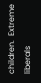children.  Extreme liberals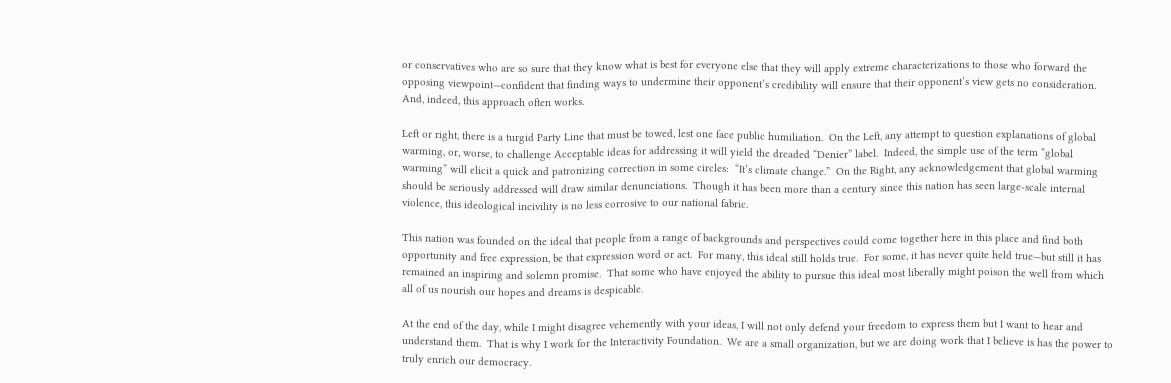or conservatives who are so sure that they know what is best for everyone else that they will apply extreme characterizations to those who forward the opposing viewpoint—confident that finding ways to undermine their opponent’s credibility will ensure that their opponent’s view gets no consideration.  And, indeed, this approach often works.

Left or right, there is a turgid Party Line that must be towed, lest one face public humiliation.  On the Left, any attempt to question explanations of global warming, or, worse, to challenge Acceptable ideas for addressing it will yield the dreaded “Denier” label.  Indeed, the simple use of the term “global warming” will elicit a quick and patronizing correction in some circles:  “It’s climate change.”  On the Right, any acknowledgement that global warming should be seriously addressed will draw similar denunciations.  Though it has been more than a century since this nation has seen large-scale internal violence, this ideological incivility is no less corrosive to our national fabric.

This nation was founded on the ideal that people from a range of backgrounds and perspectives could come together here in this place and find both opportunity and free expression, be that expression word or act.  For many, this ideal still holds true.  For some, it has never quite held true—but still it has remained an inspiring and solemn promise.  That some who have enjoyed the ability to pursue this ideal most liberally might poison the well from which all of us nourish our hopes and dreams is despicable.

At the end of the day, while I might disagree vehemently with your ideas, I will not only defend your freedom to express them but I want to hear and understand them.  That is why I work for the Interactivity Foundation.  We are a small organization, but we are doing work that I believe is has the power to truly enrich our democracy.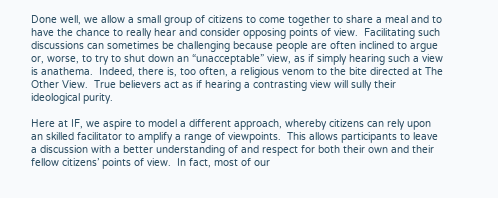Done well, we allow a small group of citizens to come together to share a meal and to have the chance to really hear and consider opposing points of view.  Facilitating such discussions can sometimes be challenging because people are often inclined to argue or, worse, to try to shut down an “unacceptable” view, as if simply hearing such a view is anathema.  Indeed, there is, too often, a religious venom to the bite directed at The Other View.  True believers act as if hearing a contrasting view will sully their ideological purity.

Here at IF, we aspire to model a different approach, whereby citizens can rely upon an skilled facilitator to amplify a range of viewpoints.  This allows participants to leave a discussion with a better understanding of and respect for both their own and their fellow citizens’ points of view.  In fact, most of our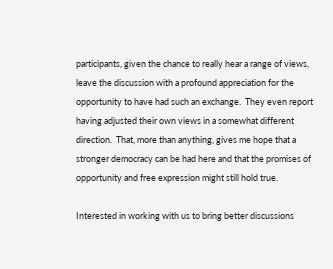participants, given the chance to really hear a range of views, leave the discussion with a profound appreciation for the opportunity to have had such an exchange.  They even report having adjusted their own views in a somewhat different direction.  That, more than anything, gives me hope that a stronger democracy can be had here and that the promises of opportunity and free expression might still hold true.

Interested in working with us to bring better discussions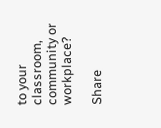to your classroom, community or workplace?

Share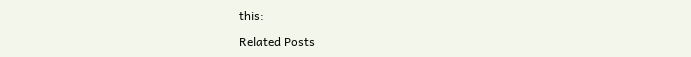this:

Related Posts